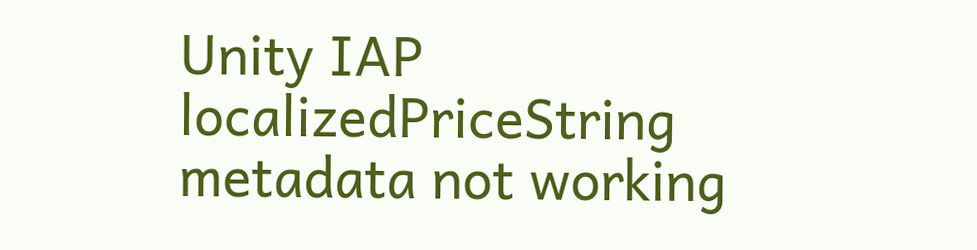Unity IAP localizedPriceString metadata not working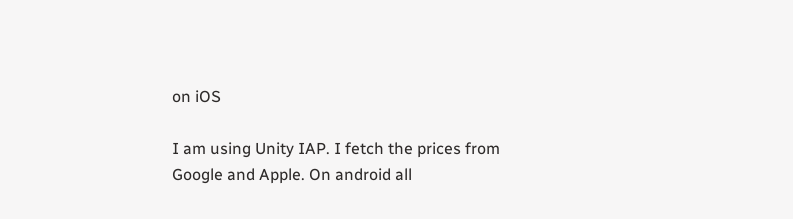on iOS

I am using Unity IAP. I fetch the prices from Google and Apple. On android all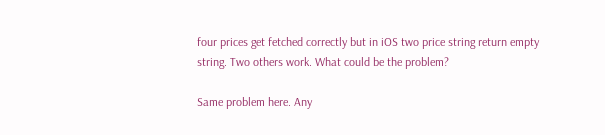four prices get fetched correctly but in iOS two price string return empty string. Two others work. What could be the problem?

Same problem here. Any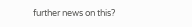further news on this?